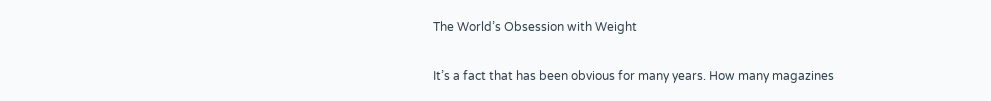The World’s Obsession with Weight

It’s a fact that has been obvious for many years. How many magazines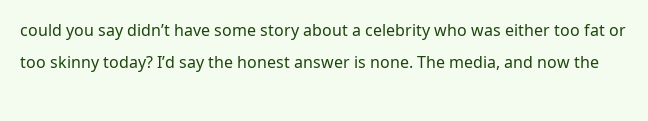could you say didn’t have some story about a celebrity who was either too fat or too skinny today? I’d say the honest answer is none. The media, and now the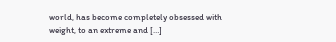world, has become completely obsessed with weight, to an extreme and […]